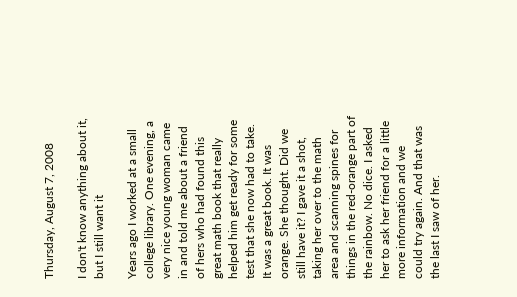Thursday, August 7, 2008

I don't know anything about it, but I still want it

Years ago I worked at a small college library. One evening, a very nice young woman came in and told me about a friend of hers who had found this great math book that really helped him get ready for some test that she now had to take. It was a great book. It was orange. She thought. Did we still have it? I gave it a shot, taking her over to the math area and scanning spines for things in the red-orange part of the rainbow. No dice. I asked her to ask her friend for a little more information and we could try again. And that was the last I saw of her.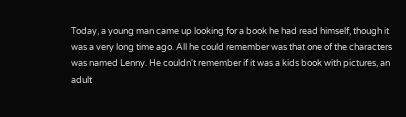Today, a young man came up looking for a book he had read himself, though it was a very long time ago. All he could remember was that one of the characters was named Lenny. He couldn't remember if it was a kids book with pictures, an adult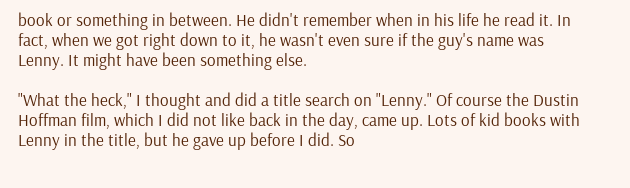book or something in between. He didn't remember when in his life he read it. In fact, when we got right down to it, he wasn't even sure if the guy's name was Lenny. It might have been something else.

"What the heck," I thought and did a title search on "Lenny." Of course the Dustin Hoffman film, which I did not like back in the day, came up. Lots of kid books with Lenny in the title, but he gave up before I did. So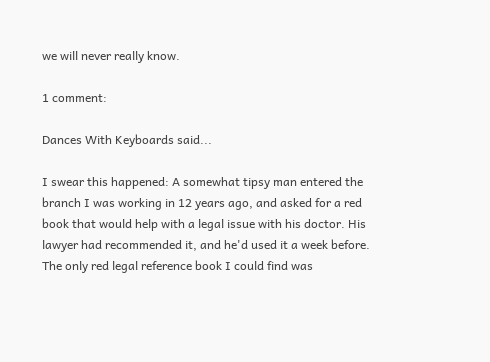we will never really know.

1 comment:

Dances With Keyboards said...

I swear this happened: A somewhat tipsy man entered the branch I was working in 12 years ago, and asked for a red book that would help with a legal issue with his doctor. His lawyer had recommended it, and he'd used it a week before. The only red legal reference book I could find was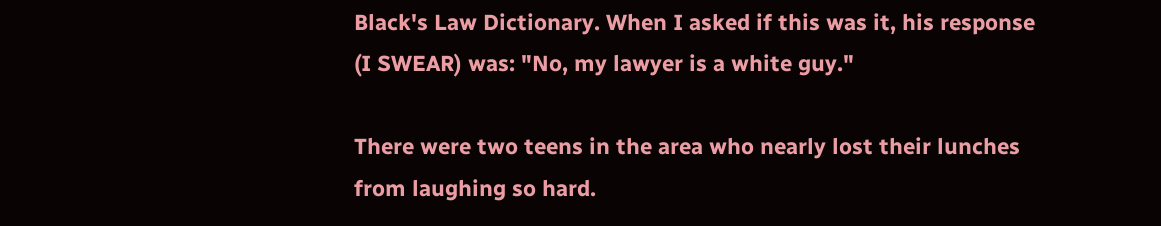Black's Law Dictionary. When I asked if this was it, his response (I SWEAR) was: "No, my lawyer is a white guy."

There were two teens in the area who nearly lost their lunches from laughing so hard.